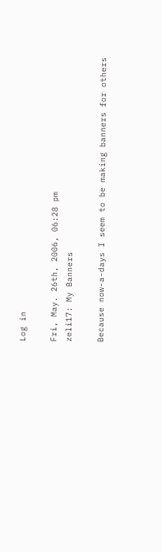Log in

Fri, May. 26th, 2006, 06:28 pm
zeli17: My Banners

Because now-a-days I seem to be making banners for others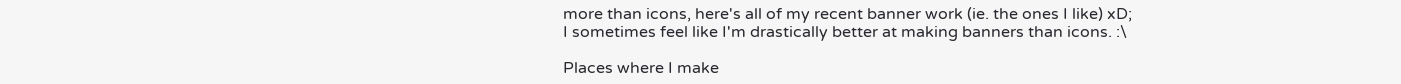more than icons, here's all of my recent banner work (ie. the ones I like) xD;
I sometimes feel like I'm drastically better at making banners than icons. :\

Places where I make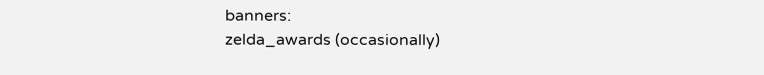banners:
zelda_awards (occasionally)